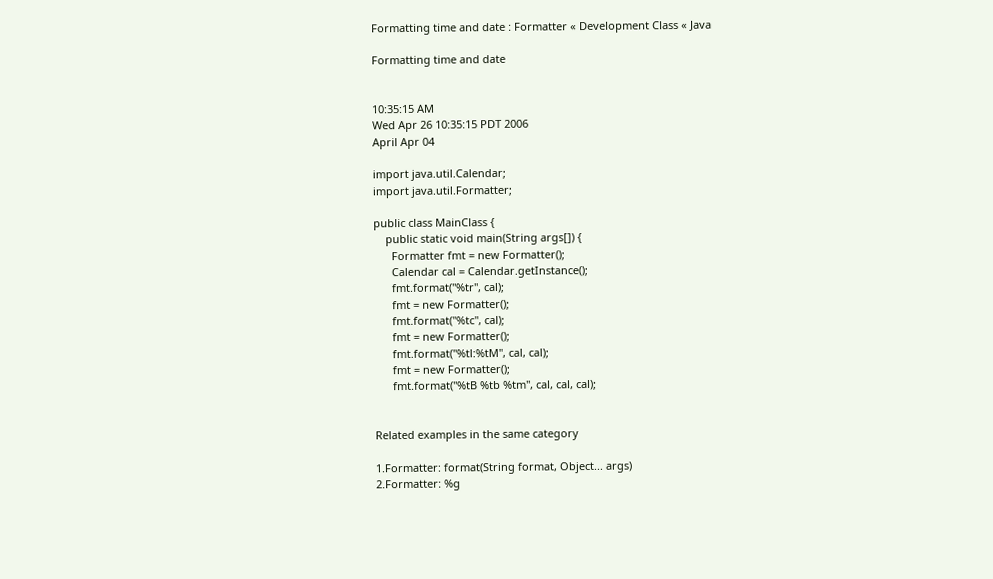Formatting time and date : Formatter « Development Class « Java

Formatting time and date


10:35:15 AM
Wed Apr 26 10:35:15 PDT 2006
April Apr 04

import java.util.Calendar;
import java.util.Formatter;

public class MainClass {
    public static void main(String args[]) {
      Formatter fmt = new Formatter();
      Calendar cal = Calendar.getInstance();
      fmt.format("%tr", cal);
      fmt = new Formatter();
      fmt.format("%tc", cal);
      fmt = new Formatter();
      fmt.format("%tl:%tM", cal, cal);
      fmt = new Formatter();
      fmt.format("%tB %tb %tm", cal, cal, cal);


Related examples in the same category

1.Formatter: format(String format, Object... args)
2.Formatter: %g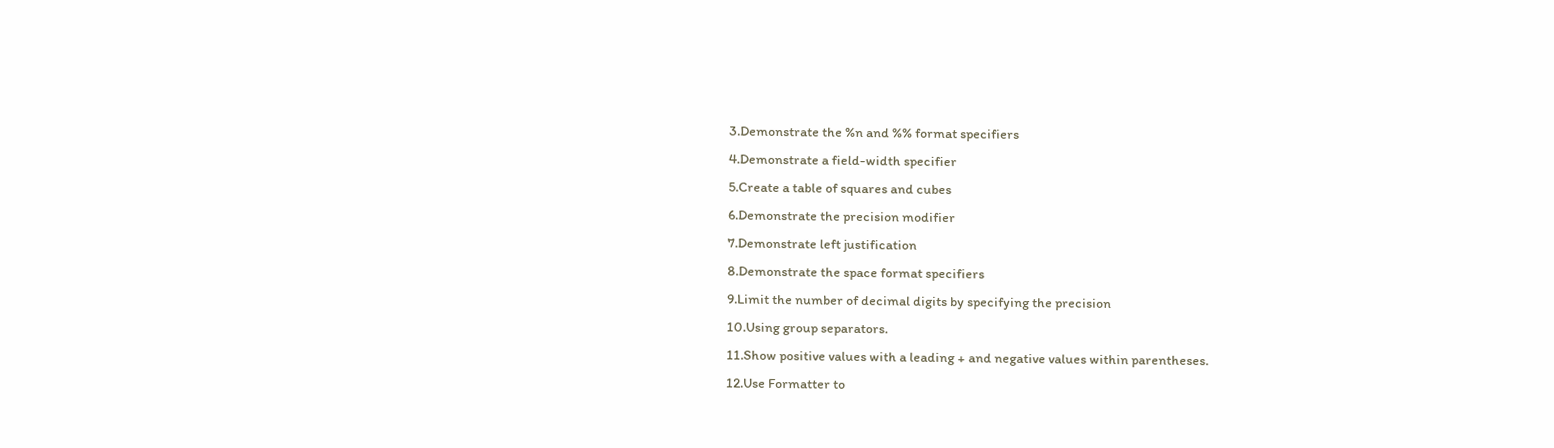3.Demonstrate the %n and %% format specifiers
4.Demonstrate a field-width specifier
5.Create a table of squares and cubes
6.Demonstrate the precision modifier
7.Demonstrate left justification
8.Demonstrate the space format specifiers
9.Limit the number of decimal digits by specifying the precision
10.Using group separators.
11.Show positive values with a leading + and negative values within parentheses.
12.Use Formatter to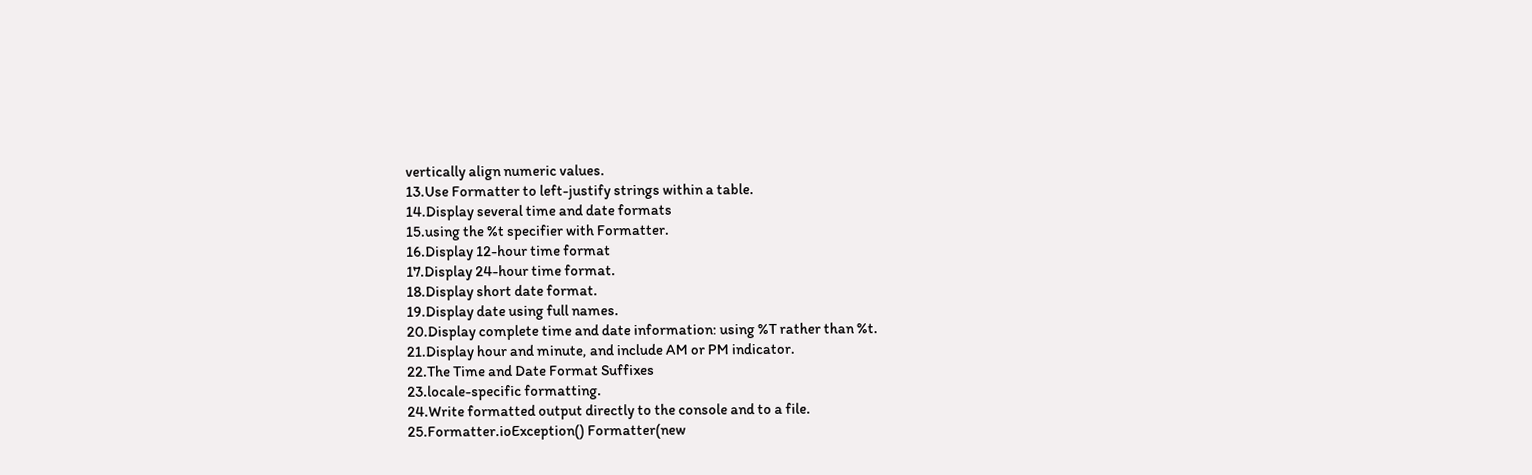vertically align numeric values.
13.Use Formatter to left-justify strings within a table.
14.Display several time and date formats
15.using the %t specifier with Formatter.
16.Display 12-hour time format
17.Display 24-hour time format.
18.Display short date format.
19.Display date using full names.
20.Display complete time and date information: using %T rather than %t.
21.Display hour and minute, and include AM or PM indicator.
22.The Time and Date Format Suffixes
23.locale-specific formatting.
24.Write formatted output directly to the console and to a file.
25.Formatter.ioException() Formatter(new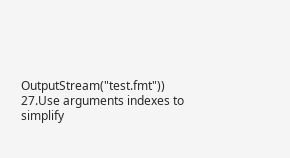OutputStream("test.fmt"))
27.Use arguments indexes to simplify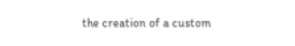the creation of a custom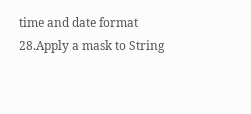time and date format
28.Apply a mask to String